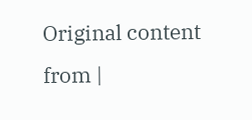Original content from |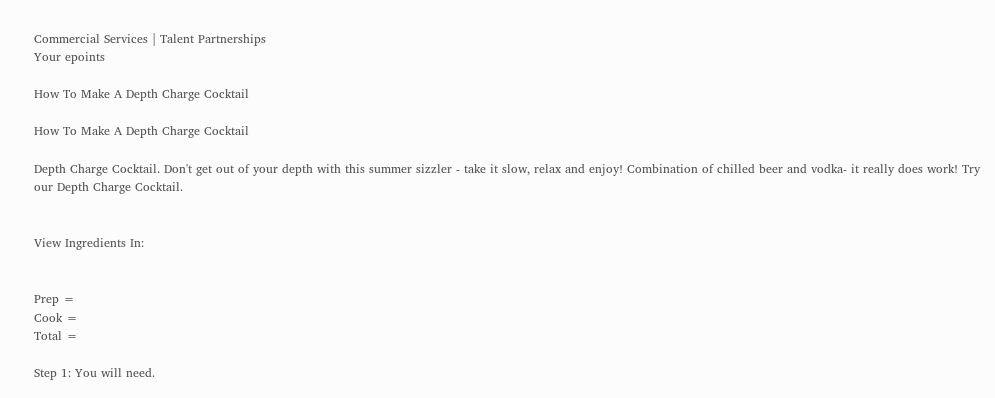Commercial Services | Talent Partnerships
Your epoints

How To Make A Depth Charge Cocktail

How To Make A Depth Charge Cocktail

Depth Charge Cocktail. Don't get out of your depth with this summer sizzler - take it slow, relax and enjoy! Combination of chilled beer and vodka- it really does work! Try our Depth Charge Cocktail.


View Ingredients In:


Prep =
Cook =
Total =

Step 1: You will need.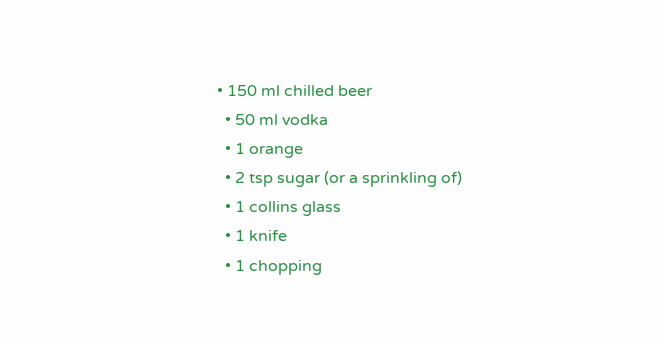• 150 ml chilled beer
  • 50 ml vodka
  • 1 orange
  • 2 tsp sugar (or a sprinkling of)
  • 1 collins glass
  • 1 knife
  • 1 chopping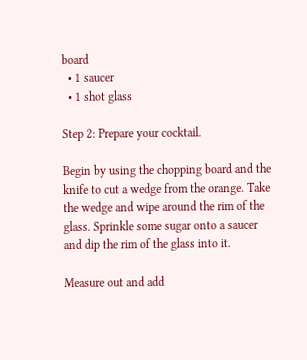board
  • 1 saucer
  • 1 shot glass

Step 2: Prepare your cocktail.

Begin by using the chopping board and the knife to cut a wedge from the orange. Take the wedge and wipe around the rim of the glass. Sprinkle some sugar onto a saucer and dip the rim of the glass into it.

Measure out and add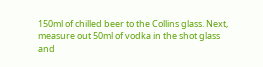150ml of chilled beer to the Collins glass. Next, measure out 50ml of vodka in the shot glass and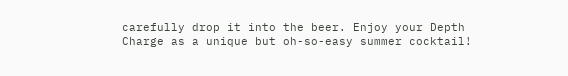carefully drop it into the beer. Enjoy your Depth Charge as a unique but oh-so-easy summer cocktail!